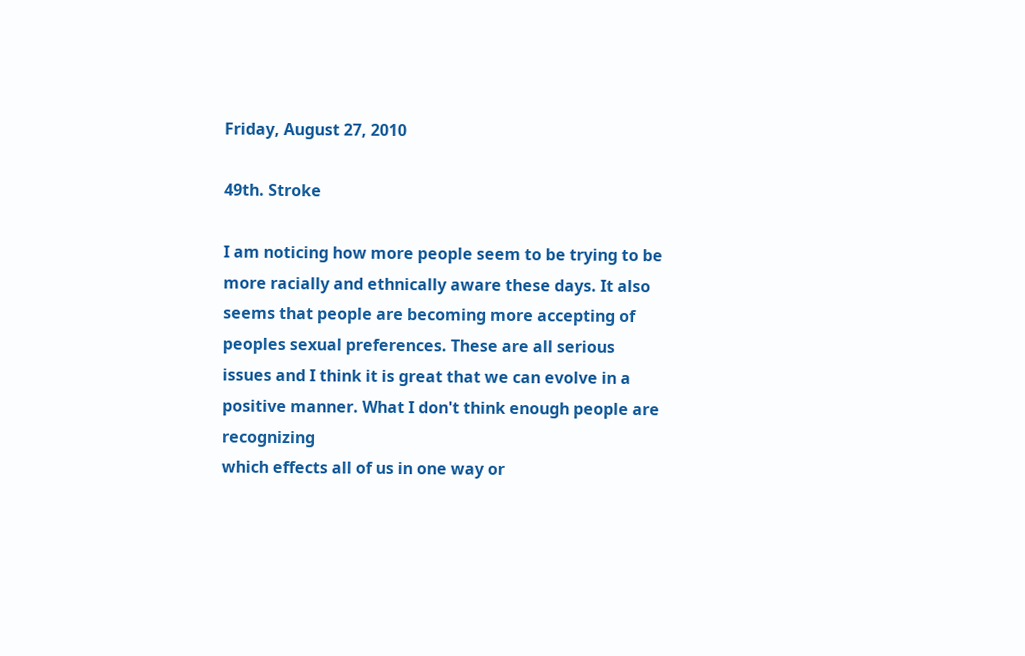Friday, August 27, 2010

49th. Stroke

I am noticing how more people seem to be trying to be more racially and ethnically aware these days. It also seems that people are becoming more accepting of peoples sexual preferences. These are all serious issues and I think it is great that we can evolve in a positive manner. What I don't think enough people are recognizing
which effects all of us in one way or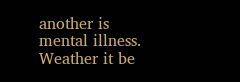another is mental illness.
Weather it be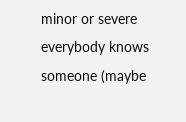minor or severe everybody knows someone (maybe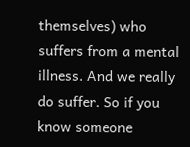themselves) who suffers from a mental illness. And we really do suffer. So if you know someone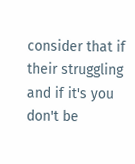consider that if their struggling and if it's you don't be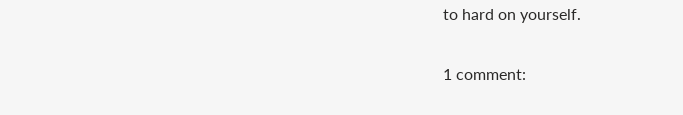to hard on yourself.

1 comment: